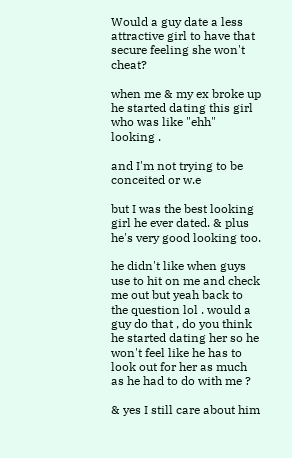Would a guy date a less attractive girl to have that secure feeling she won't cheat?

when me & my ex broke up he started dating this girl who was like "ehh" looking .

and I'm not trying to be conceited or w.e

but I was the best looking girl he ever dated. & plus he's very good looking too.

he didn't like when guys use to hit on me and check me out but yeah back to the question lol . would a guy do that , do you think he started dating her so he won't feel like he has to look out for her as much as he had to do with me ?

& yes I still care about him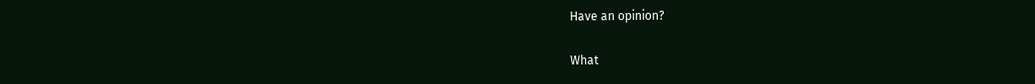Have an opinion?

What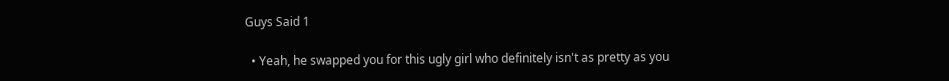Guys Said 1

  • Yeah, he swapped you for this ugly girl who definitely isn't as pretty as you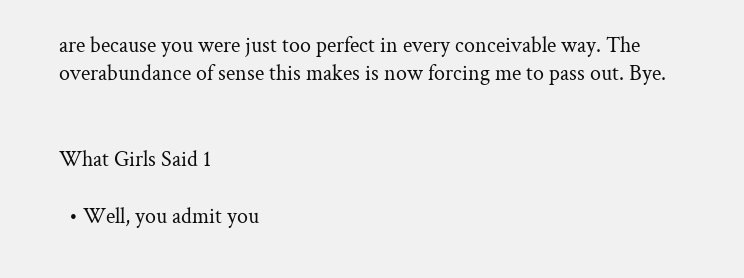are because you were just too perfect in every conceivable way. The overabundance of sense this makes is now forcing me to pass out. Bye.


What Girls Said 1

  • Well, you admit you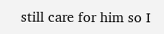still care for him so I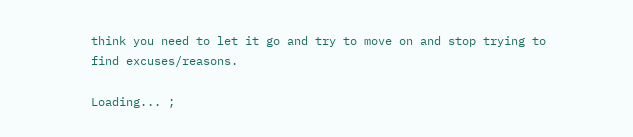think you need to let it go and try to move on and stop trying to find excuses/reasons.

Loading... ;